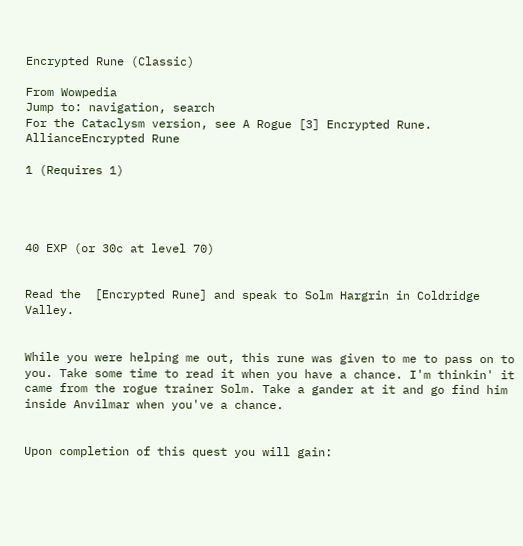Encrypted Rune (Classic)

From Wowpedia
Jump to: navigation, search
For the Cataclysm version, see A Rogue [3] Encrypted Rune.
AllianceEncrypted Rune

1 (Requires 1)




40 EXP (or 30c at level 70)


Read the  [Encrypted Rune] and speak to Solm Hargrin in Coldridge Valley.


While you were helping me out, this rune was given to me to pass on to you. Take some time to read it when you have a chance. I'm thinkin' it came from the rogue trainer Solm. Take a gander at it and go find him inside Anvilmar when you've a chance.


Upon completion of this quest you will gain: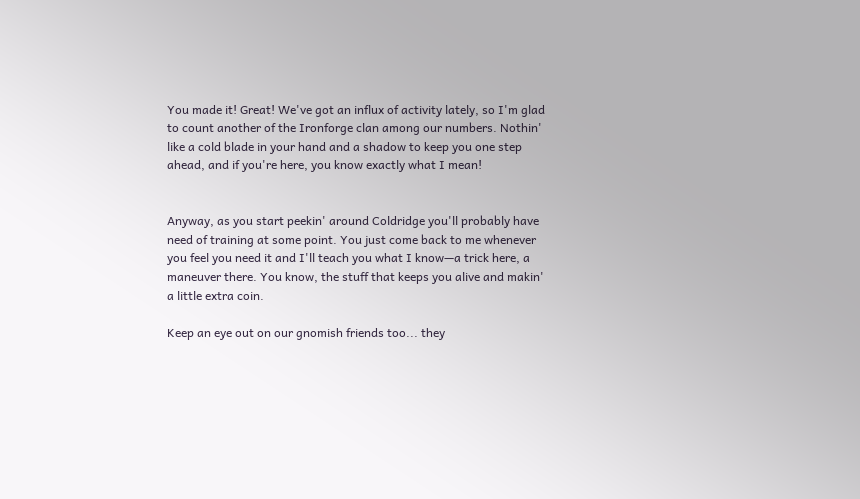You made it! Great! We've got an influx of activity lately, so I'm glad to count another of the Ironforge clan among our numbers. Nothin' like a cold blade in your hand and a shadow to keep you one step ahead, and if you're here, you know exactly what I mean!


Anyway, as you start peekin' around Coldridge you'll probably have need of training at some point. You just come back to me whenever you feel you need it and I'll teach you what I know—a trick here, a maneuver there. You know, the stuff that keeps you alive and makin' a little extra coin.

Keep an eye out on our gnomish friends too... they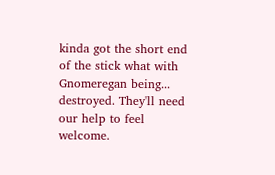kinda got the short end of the stick what with Gnomeregan being... destroyed. They'll need our help to feel welcome.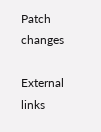Patch changes

External links